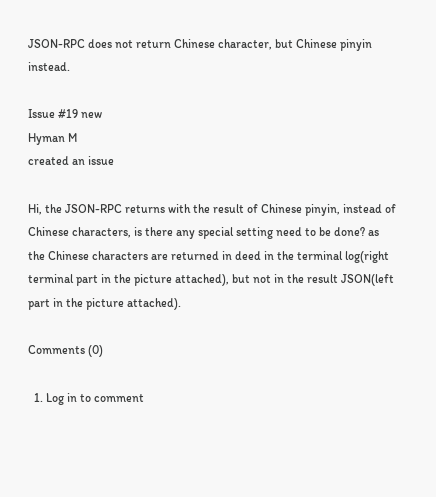JSON-RPC does not return Chinese character, but Chinese pinyin instead.

Issue #19 new
Hyman M
created an issue

Hi, the JSON-RPC returns with the result of Chinese pinyin, instead of Chinese characters, is there any special setting need to be done? as the Chinese characters are returned in deed in the terminal log(right terminal part in the picture attached), but not in the result JSON(left part in the picture attached).

Comments (0)

  1. Log in to comment